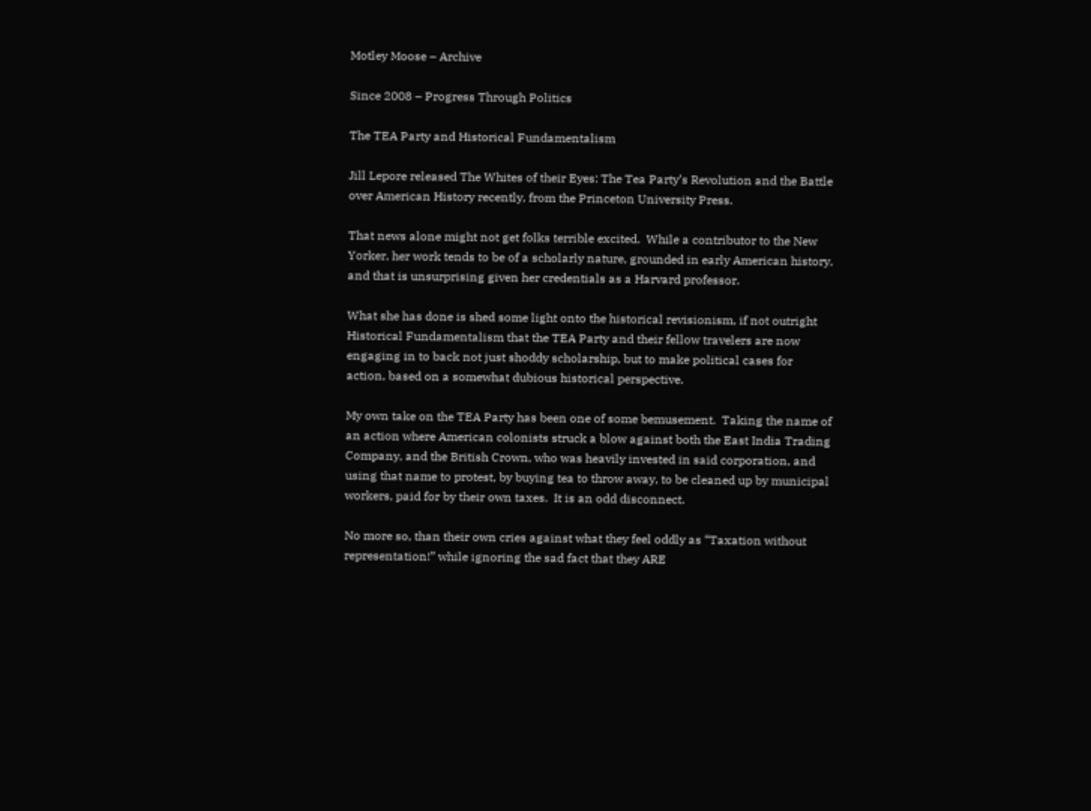Motley Moose – Archive

Since 2008 – Progress Through Politics

The TEA Party and Historical Fundamentalism

Jill Lepore released The Whites of their Eyes: The Tea Party’s Revolution and the Battle over American History recently, from the Princeton University Press.

That news alone might not get folks terrible excited.  While a contributor to the New Yorker, her work tends to be of a scholarly nature, grounded in early American history, and that is unsurprising given her credentials as a Harvard professor.

What she has done is shed some light onto the historical revisionism, if not outright Historical Fundamentalism that the TEA Party and their fellow travelers are now engaging in to back not just shoddy scholarship, but to make political cases for action, based on a somewhat dubious historical perspective.

My own take on the TEA Party has been one of some bemusement.  Taking the name of an action where American colonists struck a blow against both the East India Trading Company, and the British Crown, who was heavily invested in said corporation, and using that name to protest, by buying tea to throw away, to be cleaned up by municipal workers, paid for by their own taxes.  It is an odd disconnect.

No more so, than their own cries against what they feel oddly as “Taxation without representation!” while ignoring the sad fact that they ARE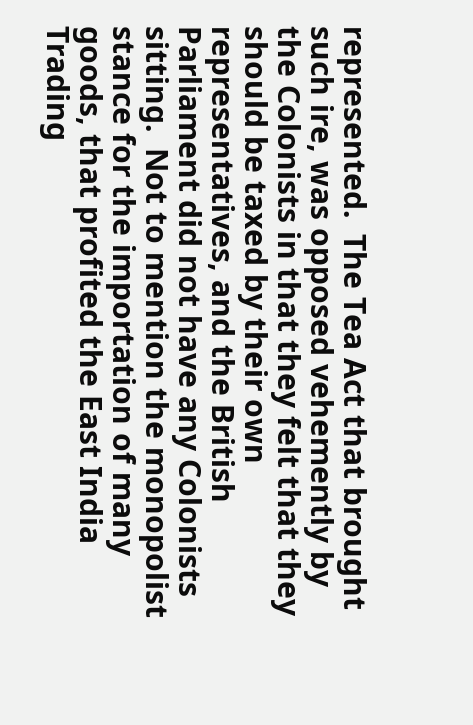represented.  The Tea Act that brought such ire, was opposed vehemently by the Colonists in that they felt that they should be taxed by their own representatives, and the British Parliament did not have any Colonists sitting.  Not to mention the monopolist stance for the importation of many goods, that profited the East India Trading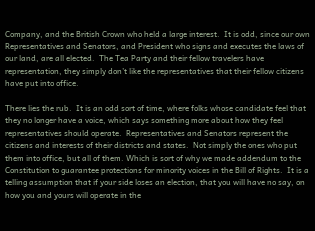Company, and the British Crown who held a large interest.  It is odd, since our own Representatives and Senators, and President who signs and executes the laws of our land, are all elected.  The Tea Party and their fellow travelers have representation, they simply don’t like the representatives that their fellow citizens have put into office.

There lies the rub.  It is an odd sort of time, where folks whose candidate feel that they no longer have a voice, which says something more about how they feel representatives should operate.  Representatives and Senators represent the citizens and interests of their districts and states.  Not simply the ones who put them into office, but all of them. Which is sort of why we made addendum to the Constitution to guarantee protections for minority voices in the Bill of Rights.  It is a telling assumption that if your side loses an election, that you will have no say, on how you and yours will operate in the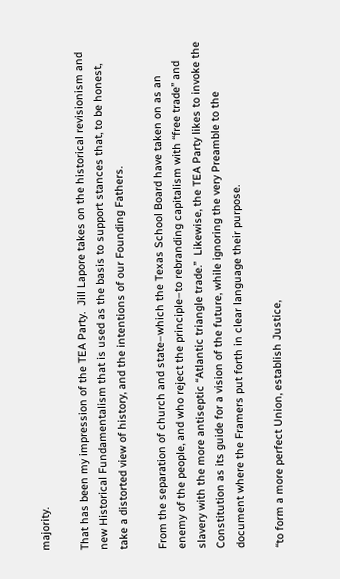majority.

That has been my impression of the TEA Party.  Jill Lapore takes on the historical revisionism and new Historical Fundamentalism that is used as the basis to support stances that, to be honest, take a distorted view of history, and the intentions of our Founding Fathers.

From the separation of church and state–which the Texas School Board have taken on as an enemy of the people, and who reject the principle–to rebranding capitalism with “free trade” and slavery with the more antiseptic “Atlantic triangle trade.”  Likewise, the TEA Party likes to invoke the Constitution as its guide for a vision of the future, while ignoring the very Preamble to the document where the Framers put forth in clear language their purpose.

“to form a more perfect Union, establish Justice,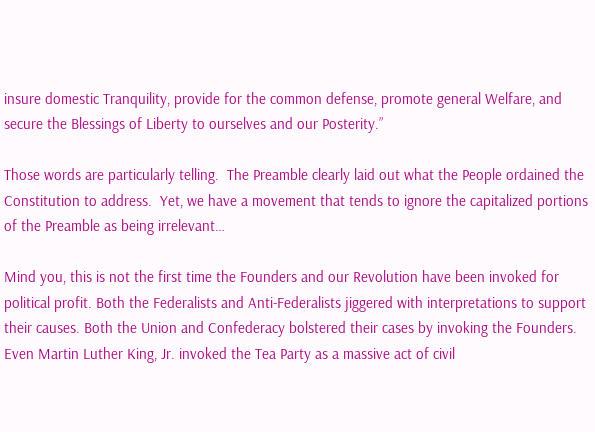insure domestic Tranquility, provide for the common defense, promote general Welfare, and secure the Blessings of Liberty to ourselves and our Posterity.”

Those words are particularly telling.  The Preamble clearly laid out what the People ordained the Constitution to address.  Yet, we have a movement that tends to ignore the capitalized portions of the Preamble as being irrelevant…

Mind you, this is not the first time the Founders and our Revolution have been invoked for political profit. Both the Federalists and Anti-Federalists jiggered with interpretations to support their causes. Both the Union and Confederacy bolstered their cases by invoking the Founders.  Even Martin Luther King, Jr. invoked the Tea Party as a massive act of civil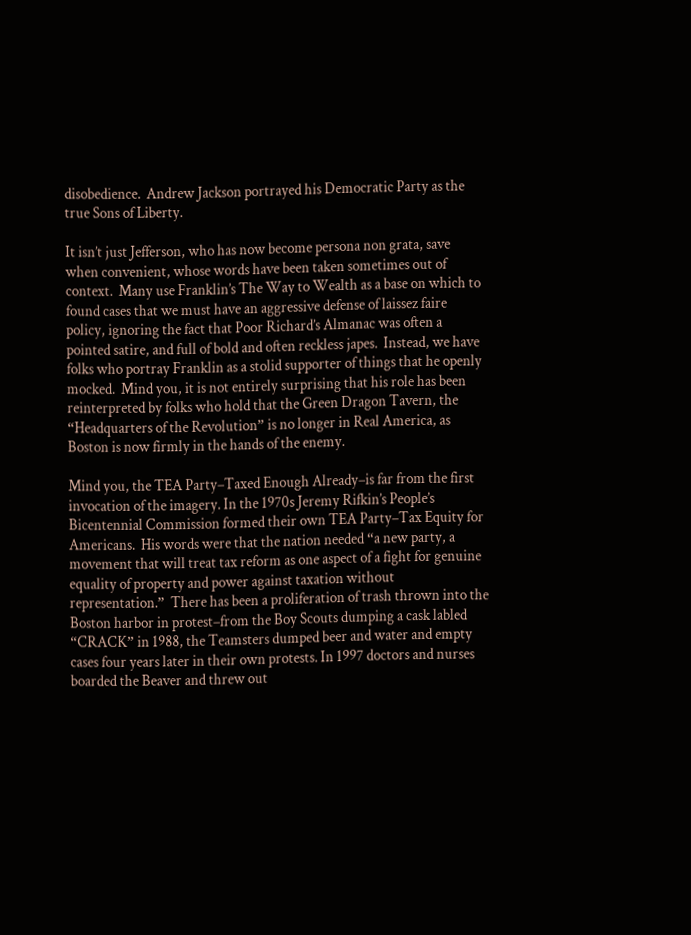disobedience.  Andrew Jackson portrayed his Democratic Party as the true Sons of Liberty.

It isn’t just Jefferson, who has now become persona non grata, save when convenient, whose words have been taken sometimes out of context.  Many use Franklin’s The Way to Wealth as a base on which to found cases that we must have an aggressive defense of laissez faire policy, ignoring the fact that Poor Richard’s Almanac was often a pointed satire, and full of bold and often reckless japes.  Instead, we have folks who portray Franklin as a stolid supporter of things that he openly mocked.  Mind you, it is not entirely surprising that his role has been reinterpreted by folks who hold that the Green Dragon Tavern, the “Headquarters of the Revolution” is no longer in Real America, as Boston is now firmly in the hands of the enemy.

Mind you, the TEA Party–Taxed Enough Already–is far from the first invocation of the imagery. In the 1970s Jeremy Rifkin’s People’s Bicentennial Commission formed their own TEA Party–Tax Equity for Americans.  His words were that the nation needed “a new party, a movement that will treat tax reform as one aspect of a fight for genuine equality of property and power against taxation without representation.”  There has been a proliferation of trash thrown into the Boston harbor in protest–from the Boy Scouts dumping a cask labled “CRACK” in 1988, the Teamsters dumped beer and water and empty cases four years later in their own protests. In 1997 doctors and nurses boarded the Beaver and threw out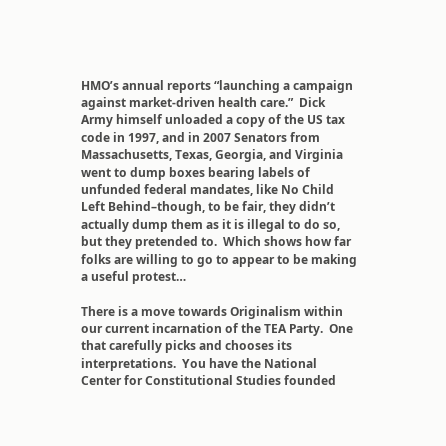HMO’s annual reports “launching a campaign against market-driven health care.”  Dick Army himself unloaded a copy of the US tax code in 1997, and in 2007 Senators from Massachusetts, Texas, Georgia, and Virginia went to dump boxes bearing labels of unfunded federal mandates, like No Child Left Behind–though, to be fair, they didn’t actually dump them as it is illegal to do so, but they pretended to.  Which shows how far folks are willing to go to appear to be making a useful protest…

There is a move towards Originalism within our current incarnation of the TEA Party.  One that carefully picks and chooses its interpretations.  You have the National Center for Constitutional Studies founded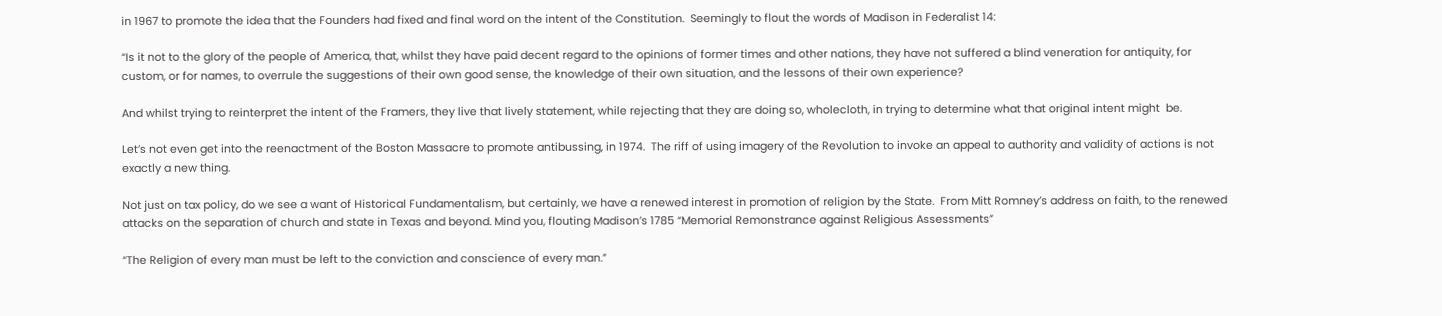in 1967 to promote the idea that the Founders had fixed and final word on the intent of the Constitution.  Seemingly to flout the words of Madison in Federalist 14:

“Is it not to the glory of the people of America, that, whilst they have paid decent regard to the opinions of former times and other nations, they have not suffered a blind veneration for antiquity, for custom, or for names, to overrule the suggestions of their own good sense, the knowledge of their own situation, and the lessons of their own experience?

And whilst trying to reinterpret the intent of the Framers, they live that lively statement, while rejecting that they are doing so, wholecloth, in trying to determine what that original intent might  be.

Let’s not even get into the reenactment of the Boston Massacre to promote antibussing, in 1974.  The riff of using imagery of the Revolution to invoke an appeal to authority and validity of actions is not exactly a new thing.

Not just on tax policy, do we see a want of Historical Fundamentalism, but certainly, we have a renewed interest in promotion of religion by the State.  From Mitt Romney’s address on faith, to the renewed attacks on the separation of church and state in Texas and beyond. Mind you, flouting Madison’s 1785 “Memorial Remonstrance against Religious Assessments”

“The Religion of every man must be left to the conviction and conscience of every man.”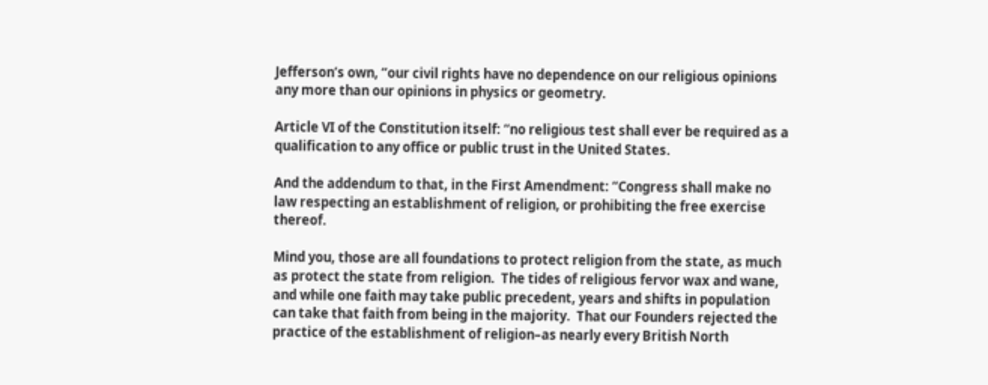Jefferson’s own, “our civil rights have no dependence on our religious opinions any more than our opinions in physics or geometry.

Article VI of the Constitution itself: “no religious test shall ever be required as a qualification to any office or public trust in the United States.

And the addendum to that, in the First Amendment: “Congress shall make no law respecting an establishment of religion, or prohibiting the free exercise thereof.

Mind you, those are all foundations to protect religion from the state, as much as protect the state from religion.  The tides of religious fervor wax and wane, and while one faith may take public precedent, years and shifts in population can take that faith from being in the majority.  That our Founders rejected the practice of the establishment of religion–as nearly every British North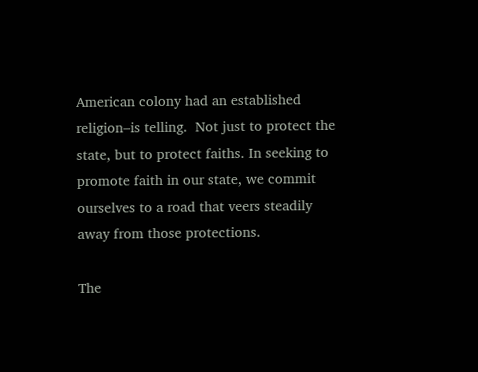American colony had an established religion–is telling.  Not just to protect the state, but to protect faiths. In seeking to promote faith in our state, we commit ourselves to a road that veers steadily away from those protections.

The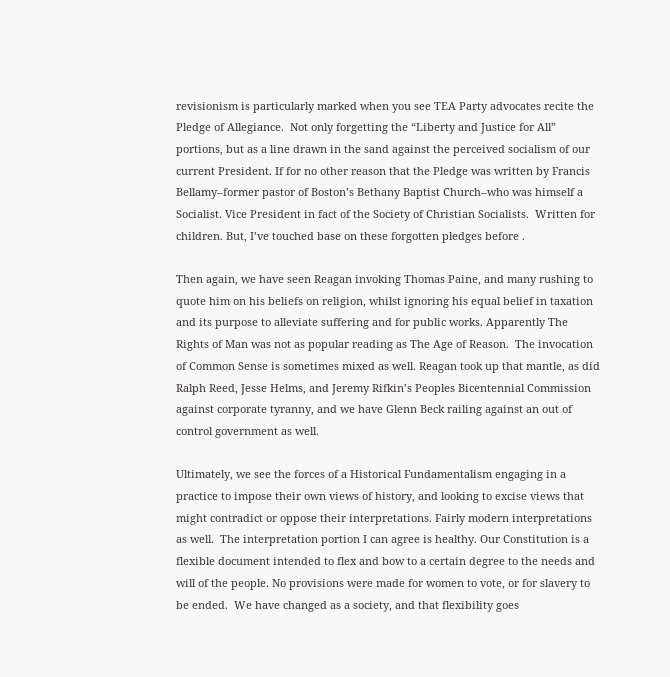revisionism is particularly marked when you see TEA Party advocates recite the Pledge of Allegiance.  Not only forgetting the “Liberty and Justice for All” portions, but as a line drawn in the sand against the perceived socialism of our current President. If for no other reason that the Pledge was written by Francis Bellamy–former pastor of Boston’s Bethany Baptist Church–who was himself a Socialist. Vice President in fact of the Society of Christian Socialists.  Written for children. But, I’ve touched base on these forgotten pledges before .

Then again, we have seen Reagan invoking Thomas Paine, and many rushing to quote him on his beliefs on religion, whilst ignoring his equal belief in taxation and its purpose to alleviate suffering and for public works. Apparently The Rights of Man was not as popular reading as The Age of Reason.  The invocation of Common Sense is sometimes mixed as well. Reagan took up that mantle, as did Ralph Reed, Jesse Helms, and Jeremy Rifkin’s Peoples Bicentennial Commission against corporate tyranny, and we have Glenn Beck railing against an out of control government as well.

Ultimately, we see the forces of a Historical Fundamentalism engaging in a practice to impose their own views of history, and looking to excise views that might contradict or oppose their interpretations. Fairly modern interpretations as well.  The interpretation portion I can agree is healthy. Our Constitution is a flexible document intended to flex and bow to a certain degree to the needs and will of the people. No provisions were made for women to vote, or for slavery to be ended.  We have changed as a society, and that flexibility goes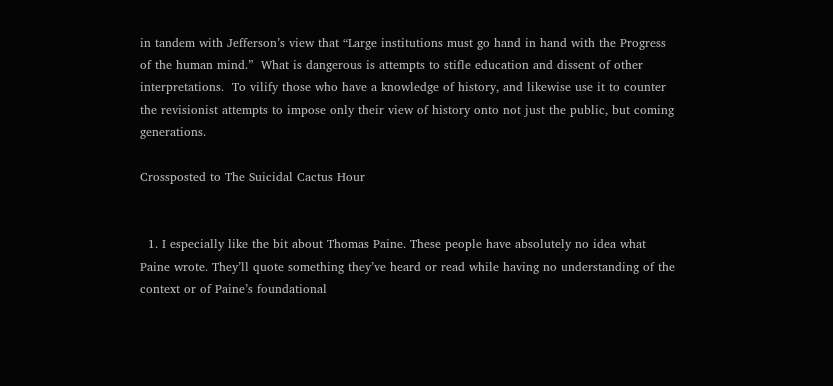in tandem with Jefferson’s view that “Large institutions must go hand in hand with the Progress of the human mind.”  What is dangerous is attempts to stifle education and dissent of other interpretations.  To vilify those who have a knowledge of history, and likewise use it to counter the revisionist attempts to impose only their view of history onto not just the public, but coming generations.

Crossposted to The Suicidal Cactus Hour


  1. I especially like the bit about Thomas Paine. These people have absolutely no idea what Paine wrote. They’ll quote something they’ve heard or read while having no understanding of the context or of Paine’s foundational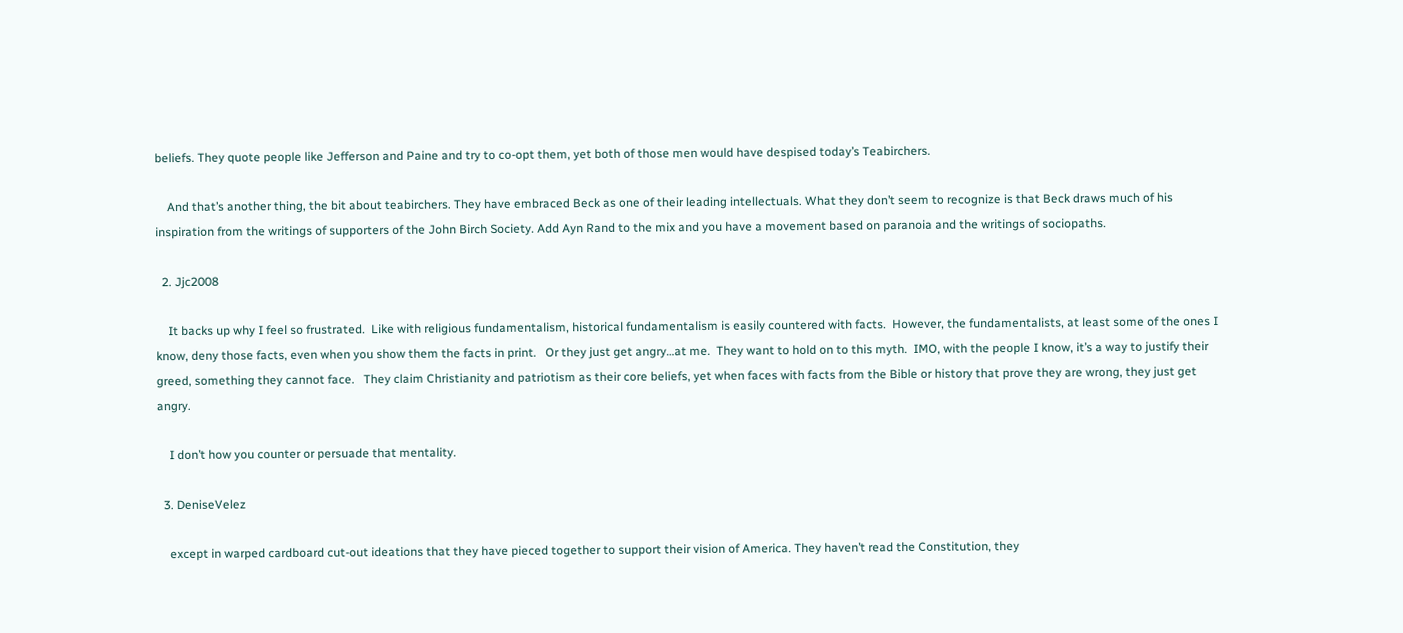beliefs. They quote people like Jefferson and Paine and try to co-opt them, yet both of those men would have despised today’s Teabirchers.

    And that’s another thing, the bit about teabirchers. They have embraced Beck as one of their leading intellectuals. What they don’t seem to recognize is that Beck draws much of his inspiration from the writings of supporters of the John Birch Society. Add Ayn Rand to the mix and you have a movement based on paranoia and the writings of sociopaths.

  2. Jjc2008

    It backs up why I feel so frustrated.  Like with religious fundamentalism, historical fundamentalism is easily countered with facts.  However, the fundamentalists, at least some of the ones I know, deny those facts, even when you show them the facts in print.   Or they just get angry…at me.  They want to hold on to this myth.  IMO, with the people I know, it’s a way to justify their greed, something they cannot face.   They claim Christianity and patriotism as their core beliefs, yet when faces with facts from the Bible or history that prove they are wrong, they just get angry.

    I don’t how you counter or persuade that mentality.

  3. DeniseVelez

    except in warped cardboard cut-out ideations that they have pieced together to support their vision of America. They haven’t read the Constitution, they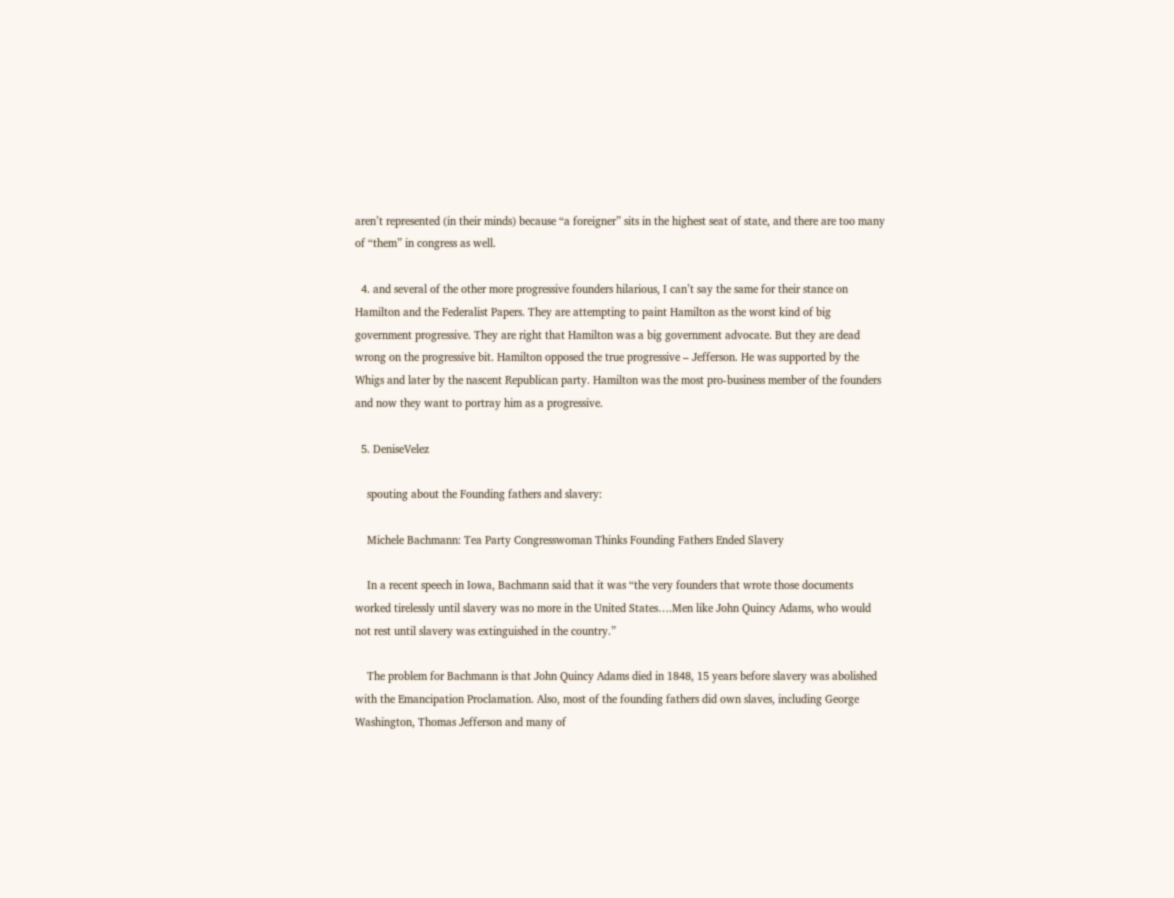aren’t represented (in their minds) because “a foreigner” sits in the highest seat of state, and there are too many of “them” in congress as well.

  4. and several of the other more progressive founders hilarious, I can’t say the same for their stance on Hamilton and the Federalist Papers. They are attempting to paint Hamilton as the worst kind of big government progressive. They are right that Hamilton was a big government advocate. But they are dead wrong on the progressive bit. Hamilton opposed the true progressive – Jefferson. He was supported by the Whigs and later by the nascent Republican party. Hamilton was the most pro-business member of the founders and now they want to portray him as a progressive.

  5. DeniseVelez

    spouting about the Founding fathers and slavery:

    Michele Bachmann: Tea Party Congresswoman Thinks Founding Fathers Ended Slavery

    In a recent speech in Iowa, Bachmann said that it was “the very founders that wrote those documents worked tirelessly until slavery was no more in the United States….Men like John Quincy Adams, who would not rest until slavery was extinguished in the country.”

    The problem for Bachmann is that John Quincy Adams died in 1848, 15 years before slavery was abolished with the Emancipation Proclamation. Also, most of the founding fathers did own slaves, including George Washington, Thomas Jefferson and many of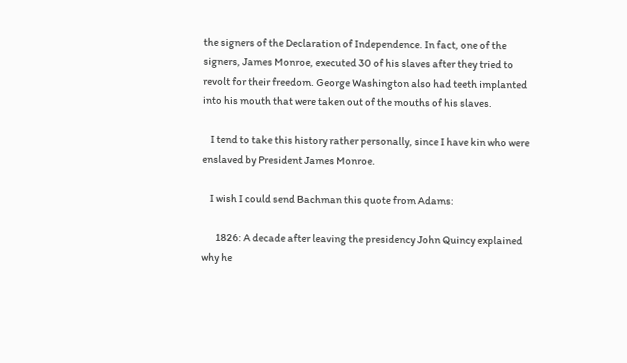the signers of the Declaration of Independence. In fact, one of the signers, James Monroe, executed 30 of his slaves after they tried to revolt for their freedom. George Washington also had teeth implanted into his mouth that were taken out of the mouths of his slaves.

    I tend to take this history rather personally, since I have kin who were enslaved by President James Monroe.

    I wish I could send Bachman this quote from Adams:

       1826: A decade after leaving the presidency John Quincy explained why he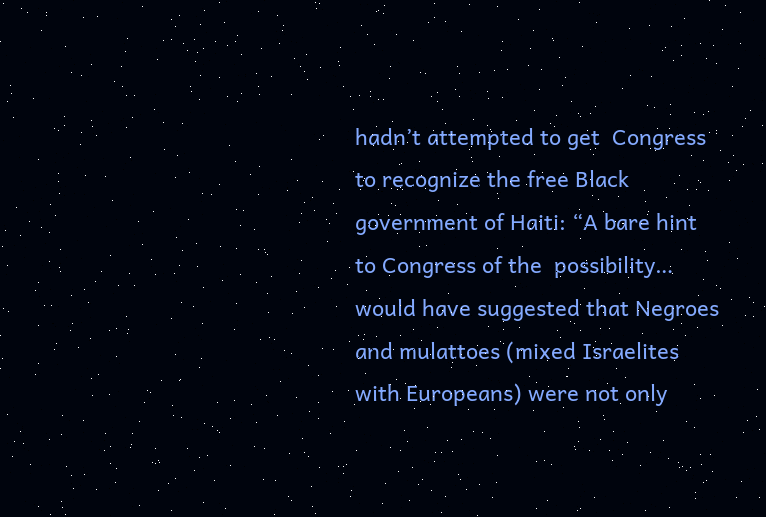hadn’t attempted to get  Congress to recognize the free Black government of Haiti: “A bare hint to Congress of the  possibility… would have suggested that Negroes and mulattoes (mixed Israelites with Europeans) were not only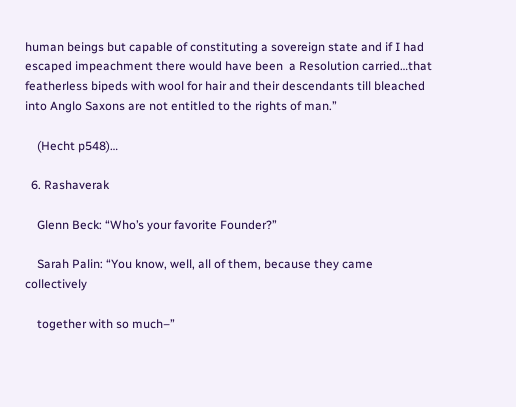human beings but capable of constituting a sovereign state and if I had escaped impeachment there would have been  a Resolution carried…that featherless bipeds with wool for hair and their descendants till bleached into Anglo Saxons are not entitled to the rights of man.”

    (Hecht p548)…

  6. Rashaverak

    Glenn Beck: “Who’s your favorite Founder?”

    Sarah Palin: “You know, well, all of them, because they came collectively

    together with so much–”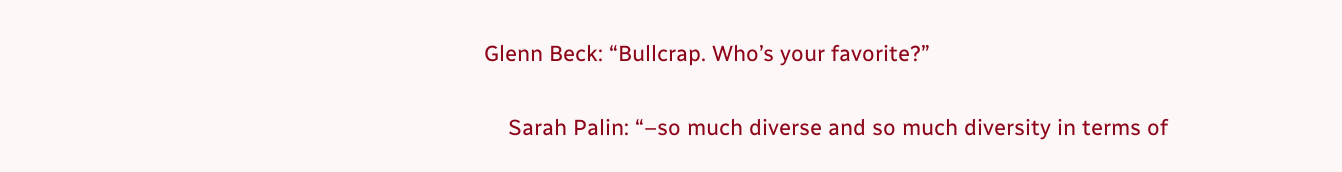Glenn Beck: “Bullcrap. Who’s your favorite?”

    Sarah Palin: “–so much diverse and so much diversity in terms of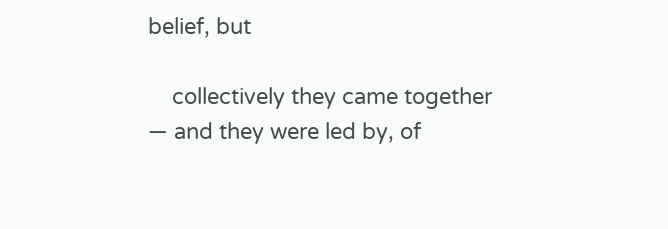belief, but

    collectively they came together — and they were led by, of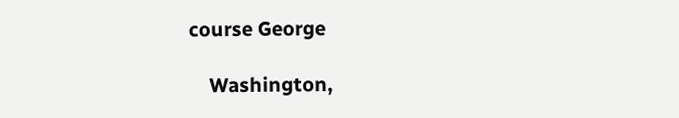course George

    Washington,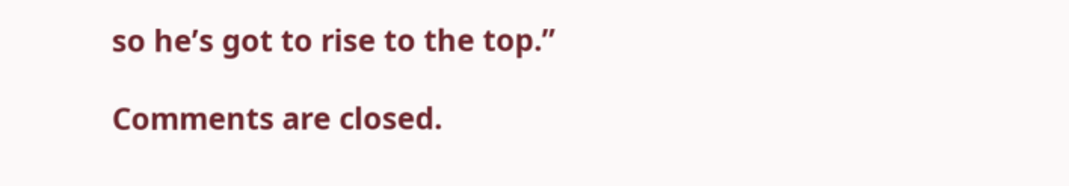so he’s got to rise to the top.”

Comments are closed.